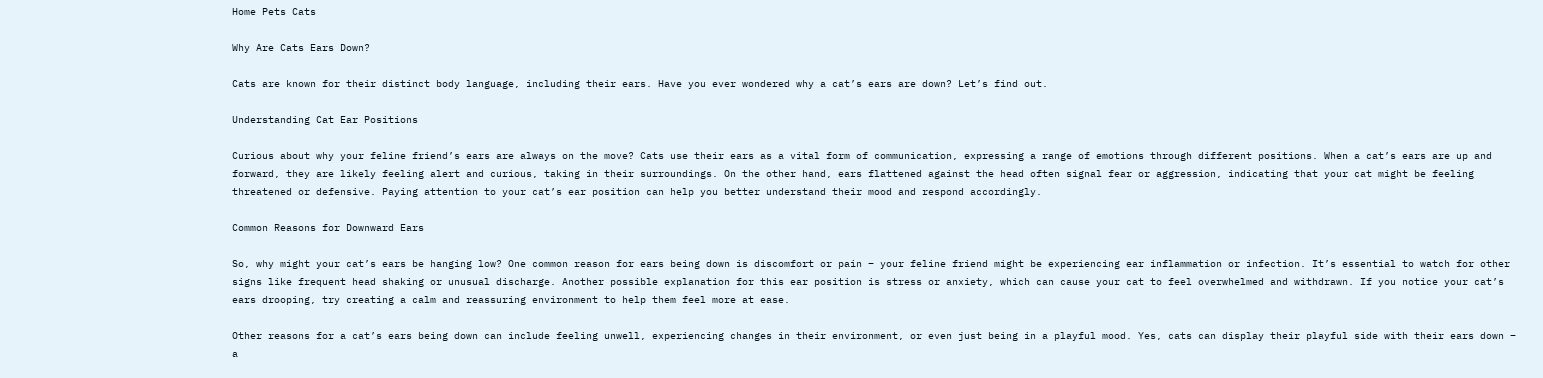Home Pets Cats

Why Are Cats Ears Down?

Cats are known for their distinct body language, including their ears. Have you ever wondered why a cat’s ears are down? Let’s find out.

Understanding Cat Ear Positions

Curious about why your feline friend’s ears are always on the move? Cats use their ears as a vital form of communication, expressing a range of emotions through different positions. When a cat’s ears are up and forward, they are likely feeling alert and curious, taking in their surroundings. On the other hand, ears flattened against the head often signal fear or aggression, indicating that your cat might be feeling threatened or defensive. Paying attention to your cat’s ear position can help you better understand their mood and respond accordingly.

Common Reasons for Downward Ears

So, why might your cat’s ears be hanging low? One common reason for ears being down is discomfort or pain – your feline friend might be experiencing ear inflammation or infection. It’s essential to watch for other signs like frequent head shaking or unusual discharge. Another possible explanation for this ear position is stress or anxiety, which can cause your cat to feel overwhelmed and withdrawn. If you notice your cat’s ears drooping, try creating a calm and reassuring environment to help them feel more at ease.

Other reasons for a cat’s ears being down can include feeling unwell, experiencing changes in their environment, or even just being in a playful mood. Yes, cats can display their playful side with their ears down – a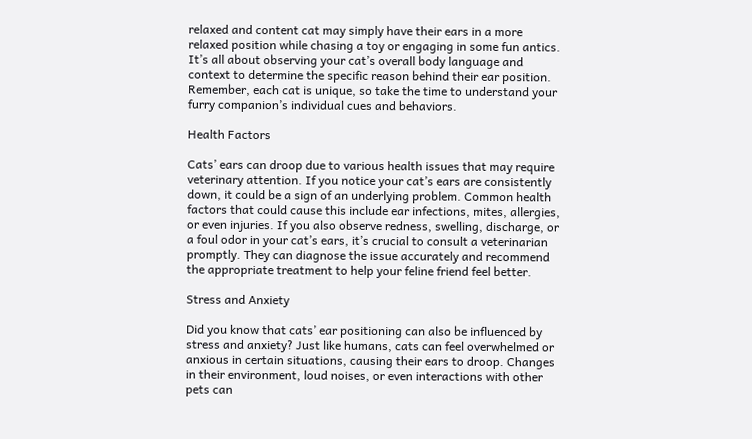relaxed and content cat may simply have their ears in a more relaxed position while chasing a toy or engaging in some fun antics. It’s all about observing your cat’s overall body language and context to determine the specific reason behind their ear position. Remember, each cat is unique, so take the time to understand your furry companion’s individual cues and behaviors.

Health Factors

Cats’ ears can droop due to various health issues that may require veterinary attention. If you notice your cat’s ears are consistently down, it could be a sign of an underlying problem. Common health factors that could cause this include ear infections, mites, allergies, or even injuries. If you also observe redness, swelling, discharge, or a foul odor in your cat’s ears, it’s crucial to consult a veterinarian promptly. They can diagnose the issue accurately and recommend the appropriate treatment to help your feline friend feel better.

Stress and Anxiety

Did you know that cats’ ear positioning can also be influenced by stress and anxiety? Just like humans, cats can feel overwhelmed or anxious in certain situations, causing their ears to droop. Changes in their environment, loud noises, or even interactions with other pets can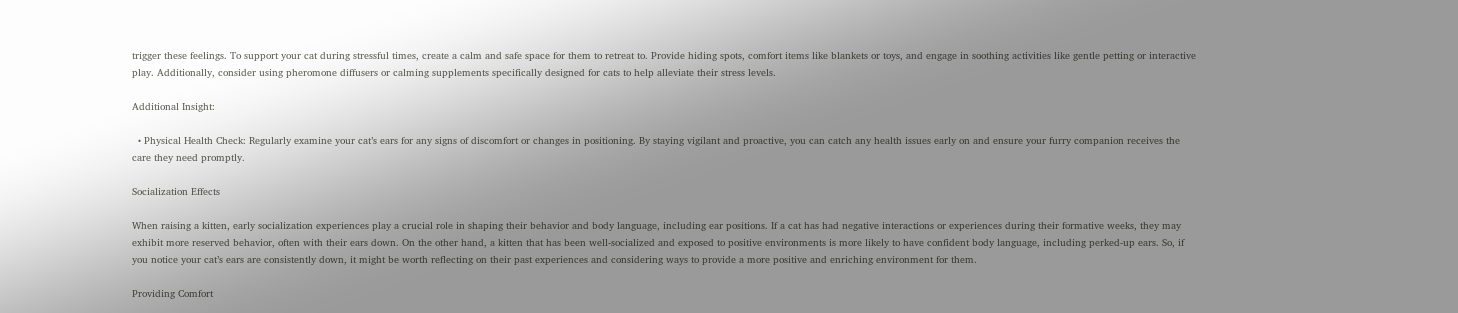trigger these feelings. To support your cat during stressful times, create a calm and safe space for them to retreat to. Provide hiding spots, comfort items like blankets or toys, and engage in soothing activities like gentle petting or interactive play. Additionally, consider using pheromone diffusers or calming supplements specifically designed for cats to help alleviate their stress levels.

Additional Insight:

  • Physical Health Check: Regularly examine your cat’s ears for any signs of discomfort or changes in positioning. By staying vigilant and proactive, you can catch any health issues early on and ensure your furry companion receives the care they need promptly.

Socialization Effects

When raising a kitten, early socialization experiences play a crucial role in shaping their behavior and body language, including ear positions. If a cat has had negative interactions or experiences during their formative weeks, they may exhibit more reserved behavior, often with their ears down. On the other hand, a kitten that has been well-socialized and exposed to positive environments is more likely to have confident body language, including perked-up ears. So, if you notice your cat’s ears are consistently down, it might be worth reflecting on their past experiences and considering ways to provide a more positive and enriching environment for them.

Providing Comfort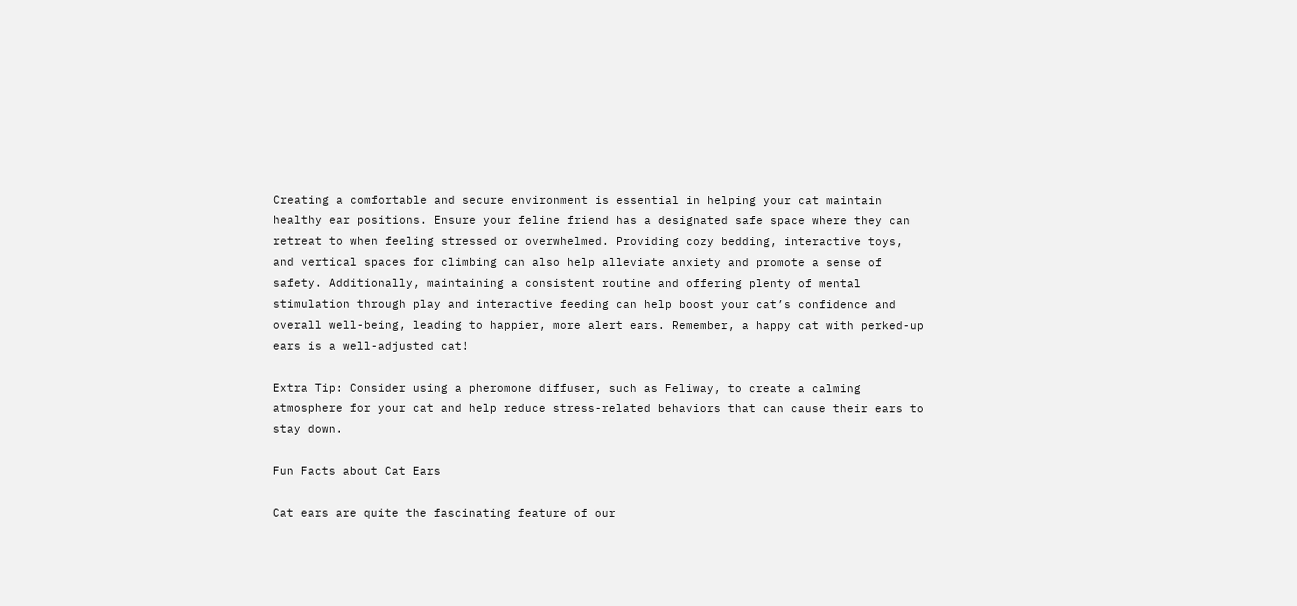Creating a comfortable and secure environment is essential in helping your cat maintain healthy ear positions. Ensure your feline friend has a designated safe space where they can retreat to when feeling stressed or overwhelmed. Providing cozy bedding, interactive toys, and vertical spaces for climbing can also help alleviate anxiety and promote a sense of safety. Additionally, maintaining a consistent routine and offering plenty of mental stimulation through play and interactive feeding can help boost your cat’s confidence and overall well-being, leading to happier, more alert ears. Remember, a happy cat with perked-up ears is a well-adjusted cat!

Extra Tip: Consider using a pheromone diffuser, such as Feliway, to create a calming atmosphere for your cat and help reduce stress-related behaviors that can cause their ears to stay down.

Fun Facts about Cat Ears

Cat ears are quite the fascinating feature of our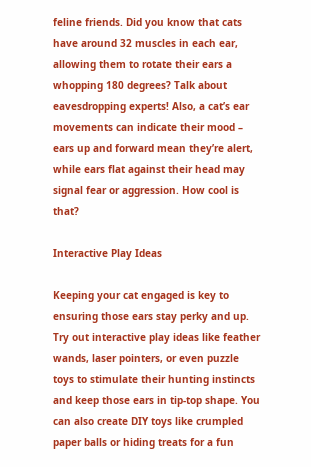feline friends. Did you know that cats have around 32 muscles in each ear, allowing them to rotate their ears a whopping 180 degrees? Talk about eavesdropping experts! Also, a cat’s ear movements can indicate their mood – ears up and forward mean they’re alert, while ears flat against their head may signal fear or aggression. How cool is that?

Interactive Play Ideas

Keeping your cat engaged is key to ensuring those ears stay perky and up. Try out interactive play ideas like feather wands, laser pointers, or even puzzle toys to stimulate their hunting instincts and keep those ears in tip-top shape. You can also create DIY toys like crumpled paper balls or hiding treats for a fun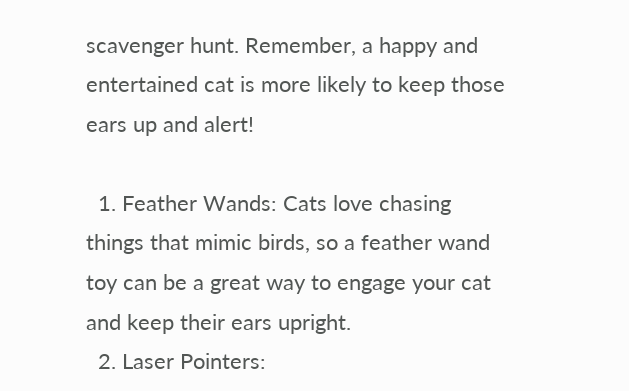scavenger hunt. Remember, a happy and entertained cat is more likely to keep those ears up and alert!

  1. Feather Wands: Cats love chasing things that mimic birds, so a feather wand toy can be a great way to engage your cat and keep their ears upright.
  2. Laser Pointers: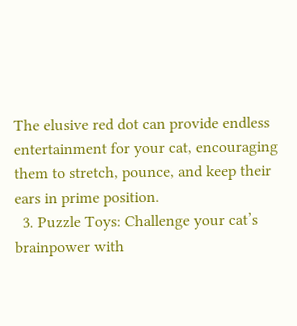The elusive red dot can provide endless entertainment for your cat, encouraging them to stretch, pounce, and keep their ears in prime position.
  3. Puzzle Toys: Challenge your cat’s brainpower with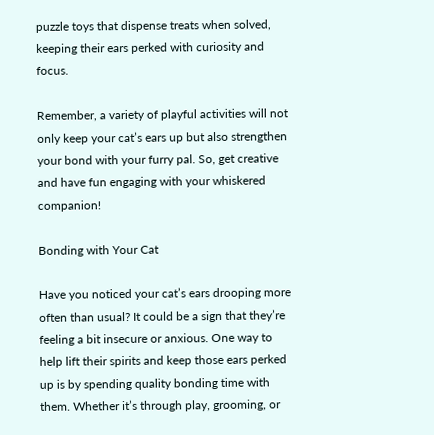puzzle toys that dispense treats when solved, keeping their ears perked with curiosity and focus.

Remember, a variety of playful activities will not only keep your cat’s ears up but also strengthen your bond with your furry pal. So, get creative and have fun engaging with your whiskered companion!

Bonding with Your Cat

Have you noticed your cat’s ears drooping more often than usual? It could be a sign that they’re feeling a bit insecure or anxious. One way to help lift their spirits and keep those ears perked up is by spending quality bonding time with them. Whether it’s through play, grooming, or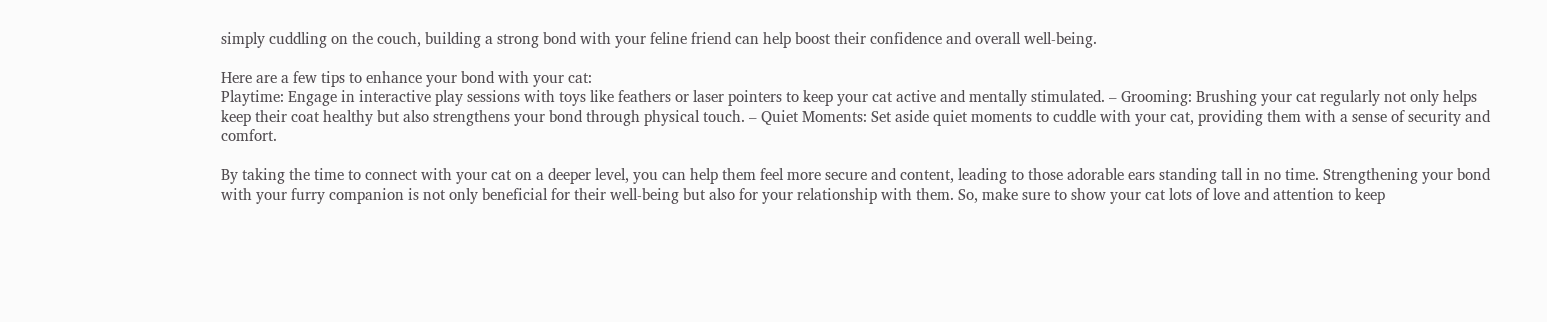simply cuddling on the couch, building a strong bond with your feline friend can help boost their confidence and overall well-being.

Here are a few tips to enhance your bond with your cat:
Playtime: Engage in interactive play sessions with toys like feathers or laser pointers to keep your cat active and mentally stimulated. – Grooming: Brushing your cat regularly not only helps keep their coat healthy but also strengthens your bond through physical touch. – Quiet Moments: Set aside quiet moments to cuddle with your cat, providing them with a sense of security and comfort.

By taking the time to connect with your cat on a deeper level, you can help them feel more secure and content, leading to those adorable ears standing tall in no time. Strengthening your bond with your furry companion is not only beneficial for their well-being but also for your relationship with them. So, make sure to show your cat lots of love and attention to keep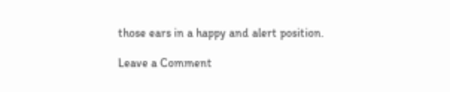those ears in a happy and alert position.

Leave a Comment